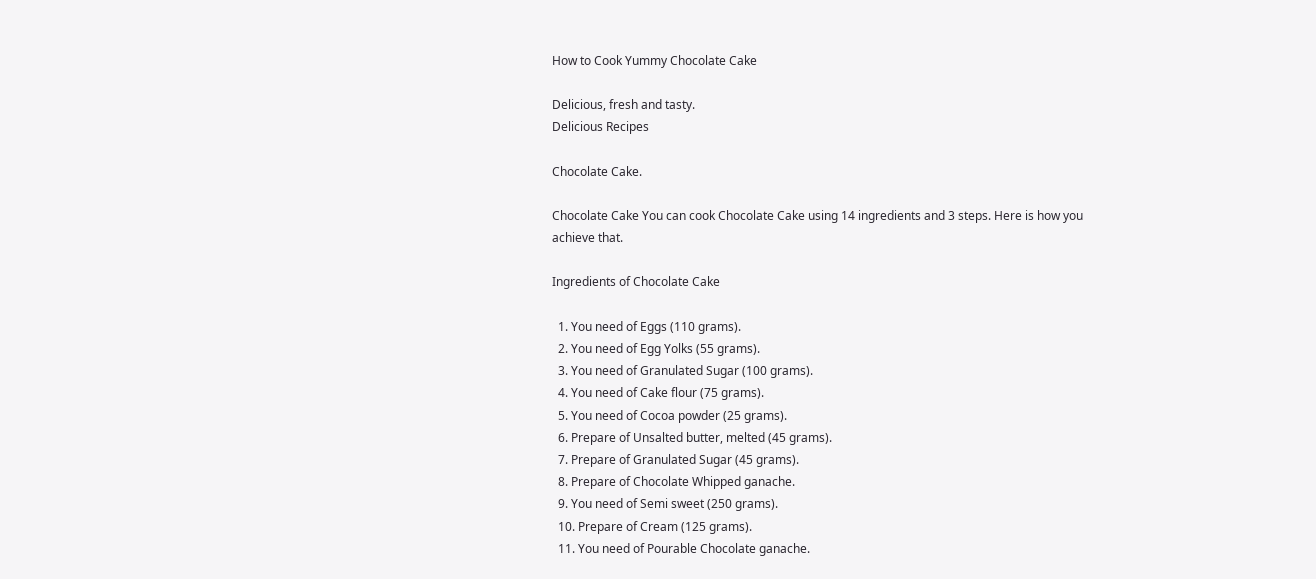How to Cook Yummy Chocolate Cake

Delicious, fresh and tasty.
Delicious Recipes

Chocolate Cake.

Chocolate Cake You can cook Chocolate Cake using 14 ingredients and 3 steps. Here is how you achieve that.

Ingredients of Chocolate Cake

  1. You need of Eggs (110 grams).
  2. You need of Egg Yolks (55 grams).
  3. You need of Granulated Sugar (100 grams).
  4. You need of Cake flour (75 grams).
  5. You need of Cocoa powder (25 grams).
  6. Prepare of Unsalted butter, melted (45 grams).
  7. Prepare of Granulated Sugar (45 grams).
  8. Prepare of Chocolate Whipped ganache.
  9. You need of Semi sweet (250 grams).
  10. Prepare of Cream (125 grams).
  11. You need of Pourable Chocolate ganache.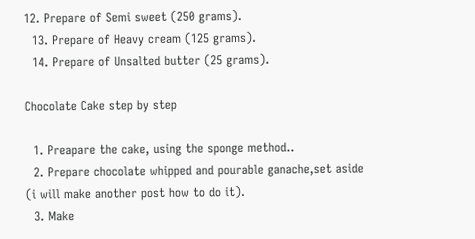12. Prepare of Semi sweet (250 grams).
  13. Prepare of Heavy cream (125 grams).
  14. Prepare of Unsalted butter (25 grams).

Chocolate Cake step by step

  1. Preapare the cake, using the sponge method..
  2. Prepare chocolate whipped and pourable ganache,set aside (i will make another post how to do it).
  3. Make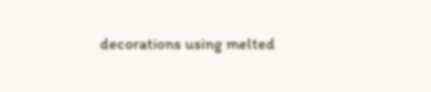decorations using melted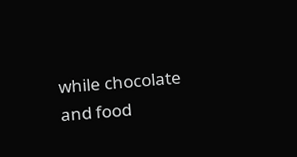while chocolate and food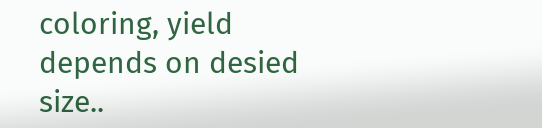coloring, yield depends on desied size..